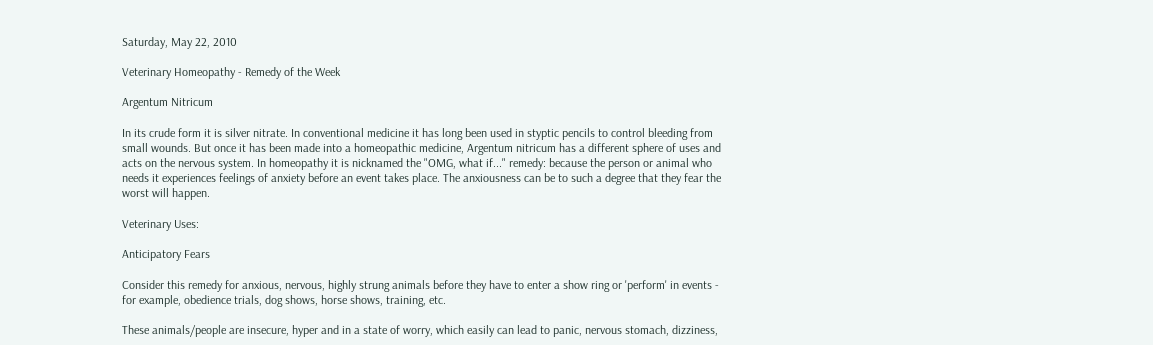Saturday, May 22, 2010

Veterinary Homeopathy - Remedy of the Week

Argentum Nitricum

In its crude form it is silver nitrate. In conventional medicine it has long been used in styptic pencils to control bleeding from small wounds. But once it has been made into a homeopathic medicine, Argentum nitricum has a different sphere of uses and acts on the nervous system. In homeopathy it is nicknamed the "OMG, what if..." remedy: because the person or animal who needs it experiences feelings of anxiety before an event takes place. The anxiousness can be to such a degree that they fear the worst will happen.

Veterinary Uses:

Anticipatory Fears

Consider this remedy for anxious, nervous, highly strung animals before they have to enter a show ring or 'perform' in events - for example, obedience trials, dog shows, horse shows, training, etc.

These animals/people are insecure, hyper and in a state of worry, which easily can lead to panic, nervous stomach, dizziness,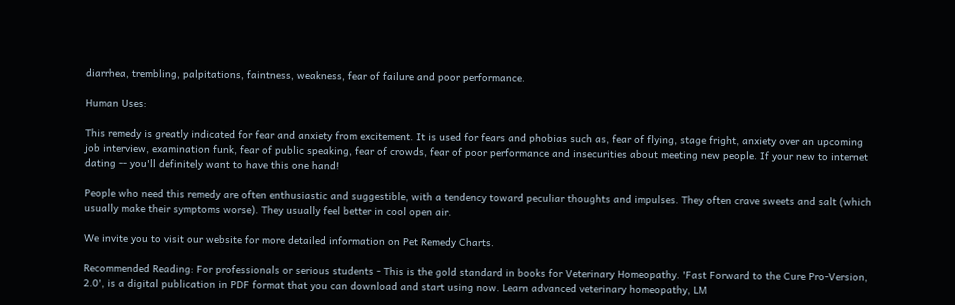diarrhea, trembling, palpitations, faintness, weakness, fear of failure and poor performance.

Human Uses:

This remedy is greatly indicated for fear and anxiety from excitement. It is used for fears and phobias such as, fear of flying, stage fright, anxiety over an upcoming job interview, examination funk, fear of public speaking, fear of crowds, fear of poor performance and insecurities about meeting new people. If your new to internet dating -- you'll definitely want to have this one hand!

People who need this remedy are often enthusiastic and suggestible, with a tendency toward peculiar thoughts and impulses. They often crave sweets and salt (which usually make their symptoms worse). They usually feel better in cool open air.

We invite you to visit our website for more detailed information on Pet Remedy Charts.

Recommended Reading: For professionals or serious students - This is the gold standard in books for Veterinary Homeopathy. 'Fast Forward to the Cure Pro-Version, 2.0', is a digital publication in PDF format that you can download and start using now. Learn advanced veterinary homeopathy, LM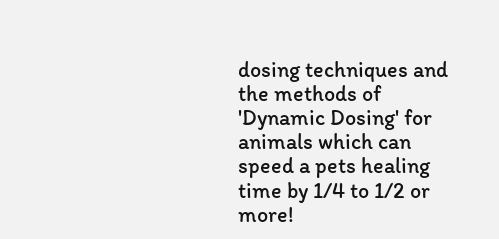dosing techniques and the methods of 'Dynamic Dosing' for animals which can speed a pets healing time by 1/4 to 1/2 or more!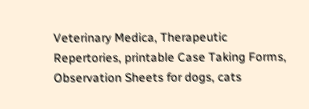Veterinary Medica, Therapeutic Repertories, printable Case Taking Forms, Observation Sheets for dogs, cats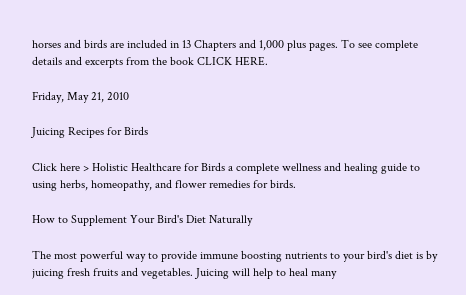horses and birds are included in 13 Chapters and 1,000 plus pages. To see complete details and excerpts from the book CLICK HERE.

Friday, May 21, 2010

Juicing Recipes for Birds

Click here > Holistic Healthcare for Birds a complete wellness and healing guide to using herbs, homeopathy, and flower remedies for birds.

How to Supplement Your Bird's Diet Naturally

The most powerful way to provide immune boosting nutrients to your bird's diet is by juicing fresh fruits and vegetables. Juicing will help to heal many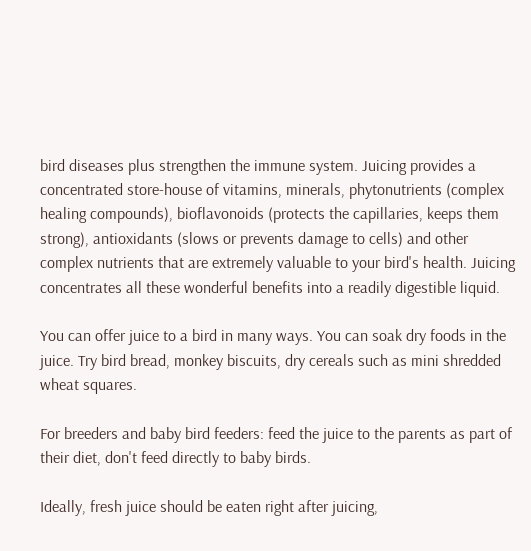bird diseases plus strengthen the immune system. Juicing provides a concentrated store-house of vitamins, minerals, phytonutrients (complex healing compounds), bioflavonoids (protects the capillaries, keeps them strong), antioxidants (slows or prevents damage to cells) and other complex nutrients that are extremely valuable to your bird's health. Juicing concentrates all these wonderful benefits into a readily digestible liquid.

You can offer juice to a bird in many ways. You can soak dry foods in the juice. Try bird bread, monkey biscuits, dry cereals such as mini shredded wheat squares.

For breeders and baby bird feeders: feed the juice to the parents as part of their diet, don't feed directly to baby birds.

Ideally, fresh juice should be eaten right after juicing,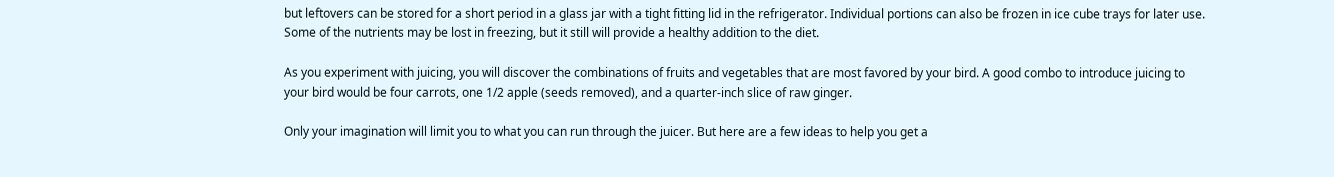but leftovers can be stored for a short period in a glass jar with a tight fitting lid in the refrigerator. Individual portions can also be frozen in ice cube trays for later use. Some of the nutrients may be lost in freezing, but it still will provide a healthy addition to the diet.

As you experiment with juicing, you will discover the combinations of fruits and vegetables that are most favored by your bird. A good combo to introduce juicing to your bird would be four carrots, one 1/2 apple (seeds removed), and a quarter-inch slice of raw ginger.

Only your imagination will limit you to what you can run through the juicer. But here are a few ideas to help you get a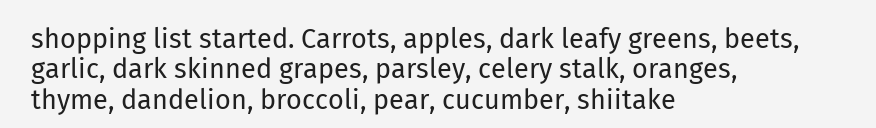shopping list started. Carrots, apples, dark leafy greens, beets, garlic, dark skinned grapes, parsley, celery stalk, oranges, thyme, dandelion, broccoli, pear, cucumber, shiitake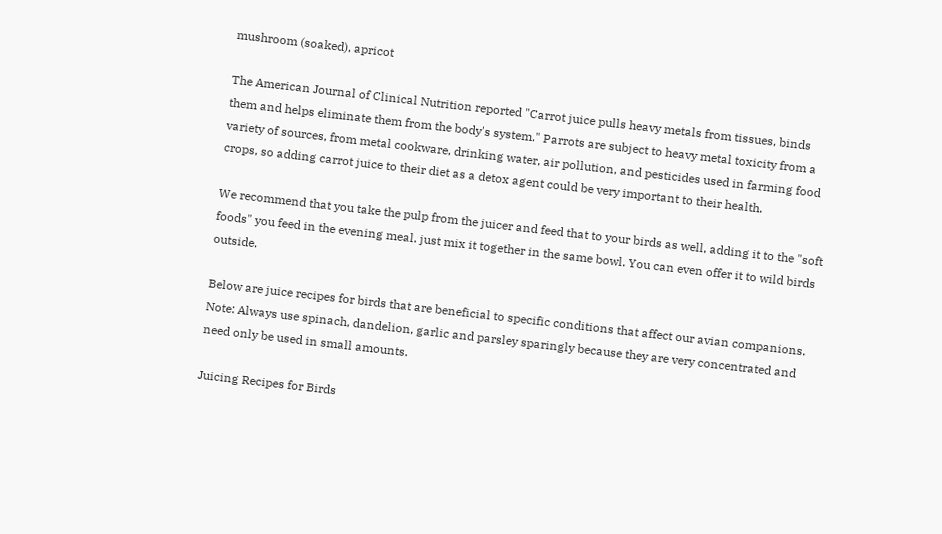mushroom (soaked), apricot

The American Journal of Clinical Nutrition reported "Carrot juice pulls heavy metals from tissues, binds them and helps eliminate them from the body's system." Parrots are subject to heavy metal toxicity from a variety of sources, from metal cookware, drinking water, air pollution, and pesticides used in farming food crops, so adding carrot juice to their diet as a detox agent could be very important to their health.

We recommend that you take the pulp from the juicer and feed that to your birds as well, adding it to the "soft foods" you feed in the evening meal. just mix it together in the same bowl. You can even offer it to wild birds outside.

Below are juice recipes for birds that are beneficial to specific conditions that affect our avian companions. Note: Always use spinach, dandelion, garlic and parsley sparingly because they are very concentrated and need only be used in small amounts.

Juicing Recipes for Birds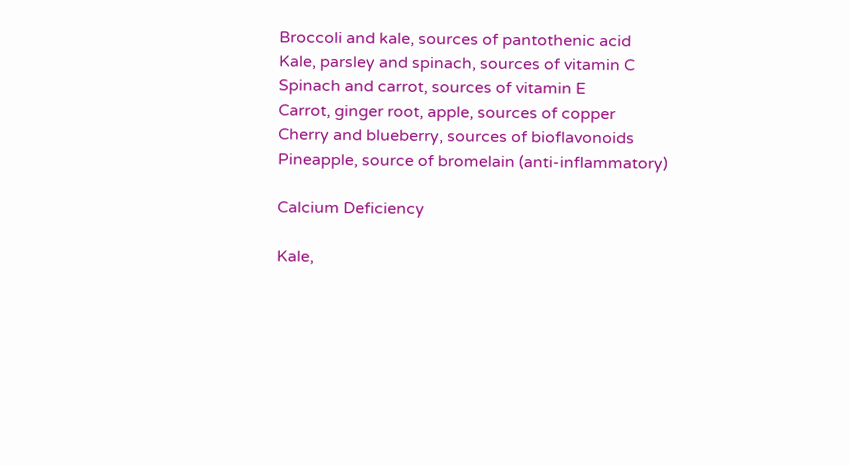Broccoli and kale, sources of pantothenic acid
Kale, parsley and spinach, sources of vitamin C
Spinach and carrot, sources of vitamin E
Carrot, ginger root, apple, sources of copper
Cherry and blueberry, sources of bioflavonoids
Pineapple, source of bromelain (anti-inflammatory)

Calcium Deficiency

Kale,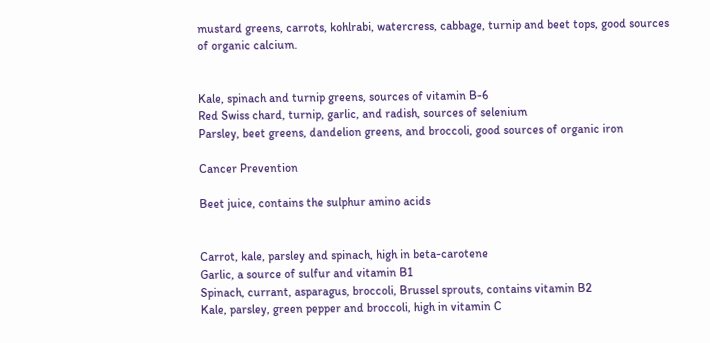mustard greens, carrots, kohlrabi, watercress, cabbage, turnip and beet tops, good sources of organic calcium.


Kale, spinach and turnip greens, sources of vitamin B-6
Red Swiss chard, turnip, garlic, and radish, sources of selenium
Parsley, beet greens, dandelion greens, and broccoli, good sources of organic iron

Cancer Prevention

Beet juice, contains the sulphur amino acids


Carrot, kale, parsley and spinach, high in beta-carotene
Garlic, a source of sulfur and vitamin B1
Spinach, currant, asparagus, broccoli, Brussel sprouts, contains vitamin B2
Kale, parsley, green pepper and broccoli, high in vitamin C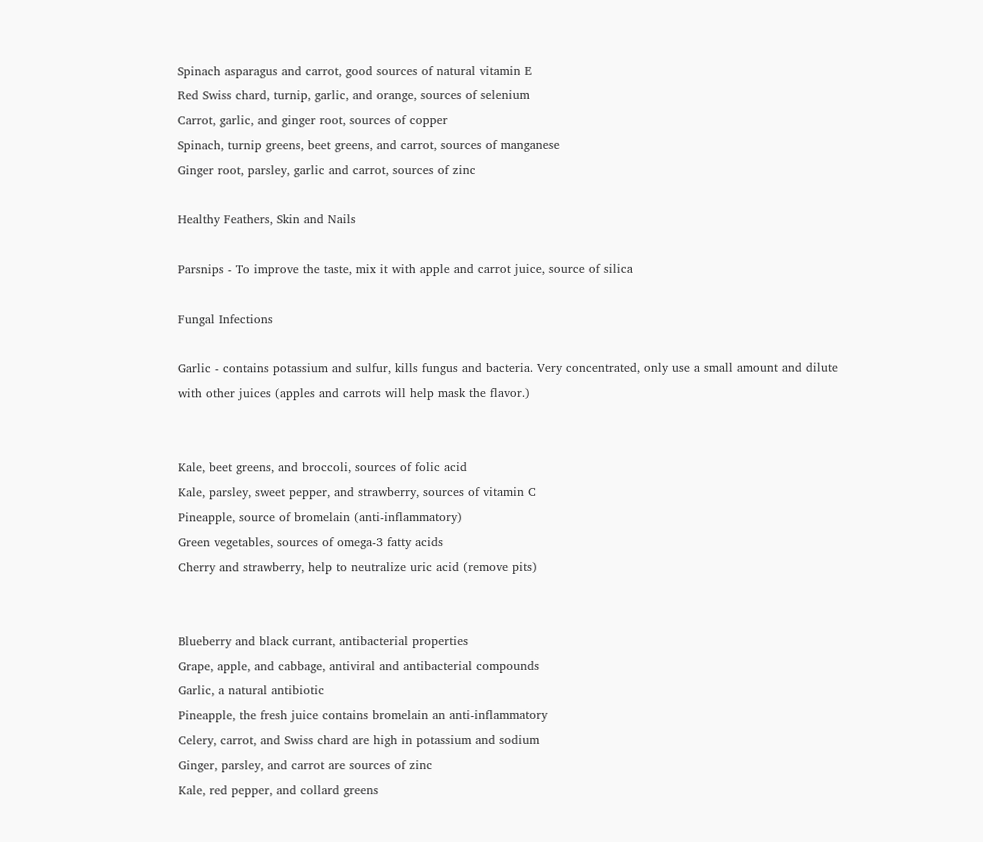Spinach asparagus and carrot, good sources of natural vitamin E
Red Swiss chard, turnip, garlic, and orange, sources of selenium
Carrot, garlic, and ginger root, sources of copper
Spinach, turnip greens, beet greens, and carrot, sources of manganese
Ginger root, parsley, garlic and carrot, sources of zinc

Healthy Feathers, Skin and Nails

Parsnips - To improve the taste, mix it with apple and carrot juice, source of silica

Fungal Infections

Garlic - contains potassium and sulfur, kills fungus and bacteria. Very concentrated, only use a small amount and dilute with other juices (apples and carrots will help mask the flavor.)


Kale, beet greens, and broccoli, sources of folic acid
Kale, parsley, sweet pepper, and strawberry, sources of vitamin C
Pineapple, source of bromelain (anti-inflammatory)
Green vegetables, sources of omega-3 fatty acids
Cherry and strawberry, help to neutralize uric acid (remove pits)


Blueberry and black currant, antibacterial properties
Grape, apple, and cabbage, antiviral and antibacterial compounds
Garlic, a natural antibiotic
Pineapple, the fresh juice contains bromelain an anti-inflammatory
Celery, carrot, and Swiss chard are high in potassium and sodium
Ginger, parsley, and carrot are sources of zinc
Kale, red pepper, and collard greens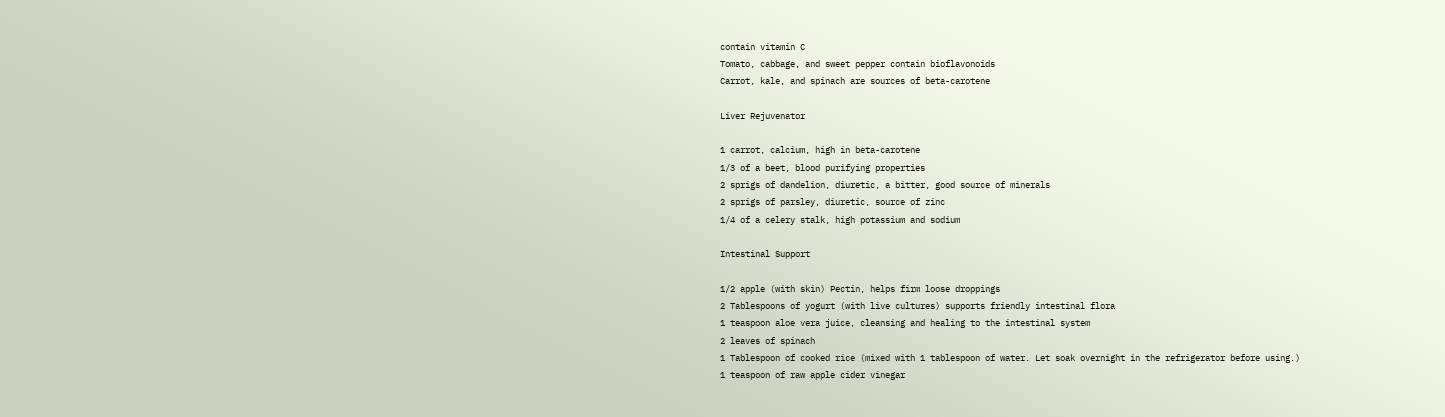contain vitamin C
Tomato, cabbage, and sweet pepper contain bioflavonoids
Carrot, kale, and spinach are sources of beta-carotene

Liver Rejuvenator

1 carrot, calcium, high in beta-carotene
1/3 of a beet, blood purifying properties
2 sprigs of dandelion, diuretic, a bitter, good source of minerals
2 sprigs of parsley, diuretic, source of zinc
1/4 of a celery stalk, high potassium and sodium

Intestinal Support

1/2 apple (with skin) Pectin, helps firm loose droppings
2 Tablespoons of yogurt (with live cultures) supports friendly intestinal flora
1 teaspoon aloe vera juice, cleansing and healing to the intestinal system
2 leaves of spinach
1 Tablespoon of cooked rice (mixed with 1 tablespoon of water. Let soak overnight in the refrigerator before using.)
1 teaspoon of raw apple cider vinegar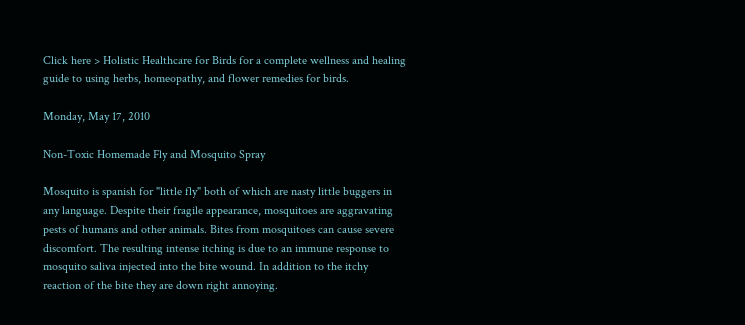Click here > Holistic Healthcare for Birds for a complete wellness and healing guide to using herbs, homeopathy, and flower remedies for birds.

Monday, May 17, 2010

Non-Toxic Homemade Fly and Mosquito Spray

Mosquito is spanish for "little fly" both of which are nasty little buggers in any language. Despite their fragile appearance, mosquitoes are aggravating pests of humans and other animals. Bites from mosquitoes can cause severe discomfort. The resulting intense itching is due to an immune response to mosquito saliva injected into the bite wound. In addition to the itchy reaction of the bite they are down right annoying.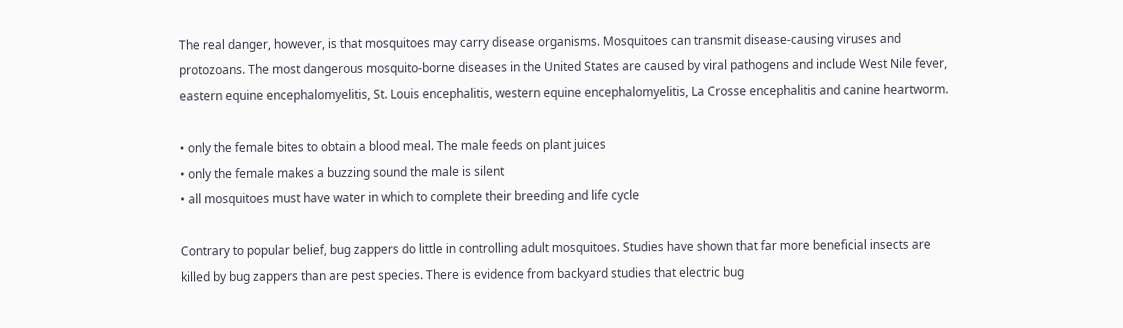The real danger, however, is that mosquitoes may carry disease organisms. Mosquitoes can transmit disease-causing viruses and protozoans. The most dangerous mosquito-borne diseases in the United States are caused by viral pathogens and include West Nile fever, eastern equine encephalomyelitis, St. Louis encephalitis, western equine encephalomyelitis, La Crosse encephalitis and canine heartworm.

• only the female bites to obtain a blood meal. The male feeds on plant juices
• only the female makes a buzzing sound the male is silent
• all mosquitoes must have water in which to complete their breeding and life cycle

Contrary to popular belief, bug zappers do little in controlling adult mosquitoes. Studies have shown that far more beneficial insects are killed by bug zappers than are pest species. There is evidence from backyard studies that electric bug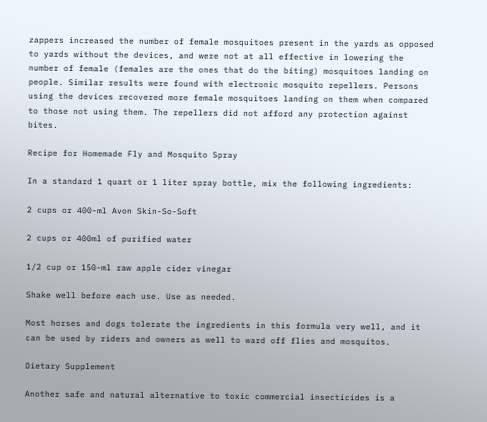zappers increased the number of female mosquitoes present in the yards as opposed to yards without the devices, and were not at all effective in lowering the number of female (females are the ones that do the biting) mosquitoes landing on people. Similar results were found with electronic mosquito repellers. Persons using the devices recovered more female mosquitoes landing on them when compared to those not using them. The repellers did not afford any protection against bites.

Recipe for Homemade Fly and Mosquito Spray

In a standard 1 quart or 1 liter spray bottle, mix the following ingredients:

2 cups or 400-ml Avon Skin-So-Soft

2 cups or 400ml of purified water

1/2 cup or 150-ml raw apple cider vinegar

Shake well before each use. Use as needed.

Most horses and dogs tolerate the ingredients in this formula very well, and it can be used by riders and owners as well to ward off flies and mosquitos.

Dietary Supplement

Another safe and natural alternative to toxic commercial insecticides is a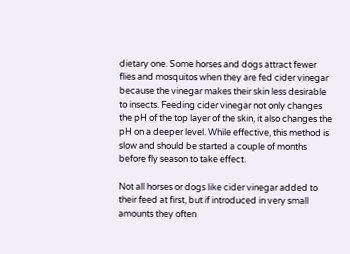dietary one. Some horses and dogs attract fewer flies and mosquitos when they are fed cider vinegar because the vinegar makes their skin less desirable to insects. Feeding cider vinegar not only changes the pH of the top layer of the skin, it also changes the pH on a deeper level. While effective, this method is slow and should be started a couple of months before fly season to take effect.

Not all horses or dogs like cider vinegar added to their feed at first, but if introduced in very small amounts they often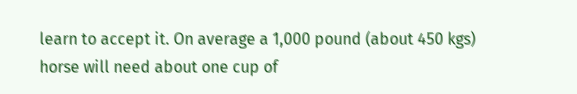learn to accept it. On average a 1,000 pound (about 450 kgs) horse will need about one cup of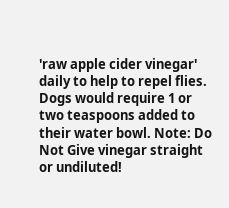'raw apple cider vinegar' daily to help to repel flies. Dogs would require 1 or two teaspoons added to their water bowl. Note: Do Not Give vinegar straight or undiluted!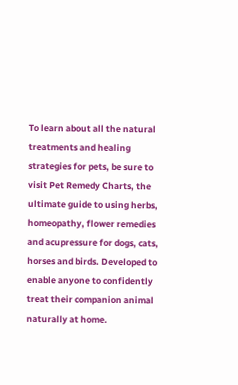To learn about all the natural treatments and healing strategies for pets, be sure to visit Pet Remedy Charts, the ultimate guide to using herbs, homeopathy, flower remedies and acupressure for dogs, cats, horses and birds. Developed to enable anyone to confidently treat their companion animal naturally at home.